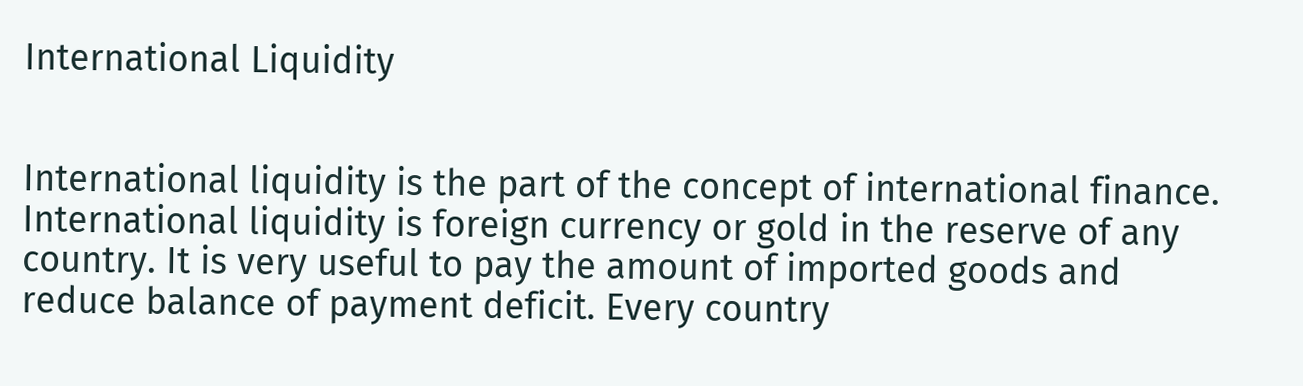International Liquidity


International liquidity is the part of the concept of international finance. International liquidity is foreign currency or gold in the reserve of any country. It is very useful to pay the amount of imported goods and reduce balance of payment deficit. Every country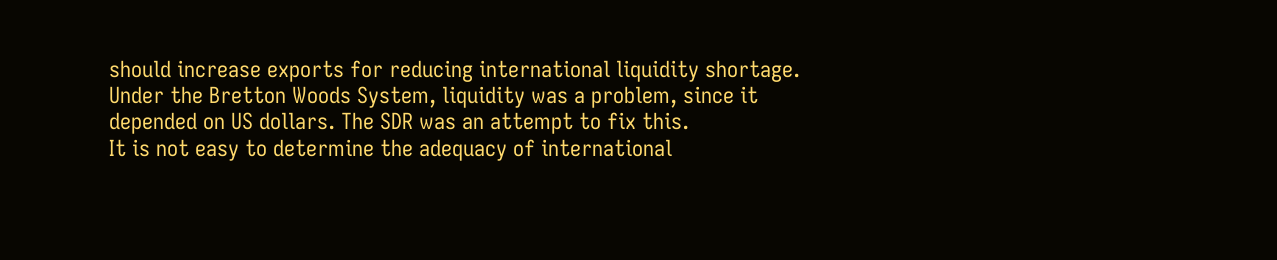should increase exports for reducing international liquidity shortage.
Under the Bretton Woods System, liquidity was a problem, since it depended on US dollars. The SDR was an attempt to fix this.
It is not easy to determine the adequacy of international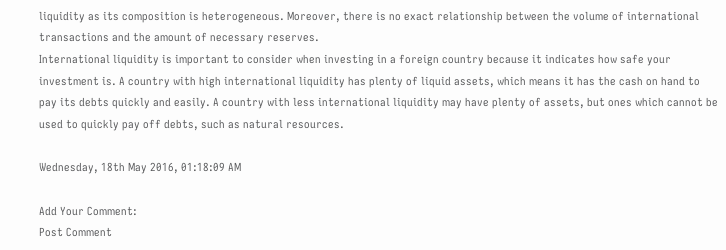liquidity as its composition is heterogeneous. Moreover, there is no exact relationship between the volume of international transactions and the amount of necessary reserves.
International liquidity is important to consider when investing in a foreign country because it indicates how safe your investment is. A country with high international liquidity has plenty of liquid assets, which means it has the cash on hand to pay its debts quickly and easily. A country with less international liquidity may have plenty of assets, but ones which cannot be used to quickly pay off debts, such as natural resources.

Wednesday, 18th May 2016, 01:18:09 AM

Add Your Comment:
Post Comment